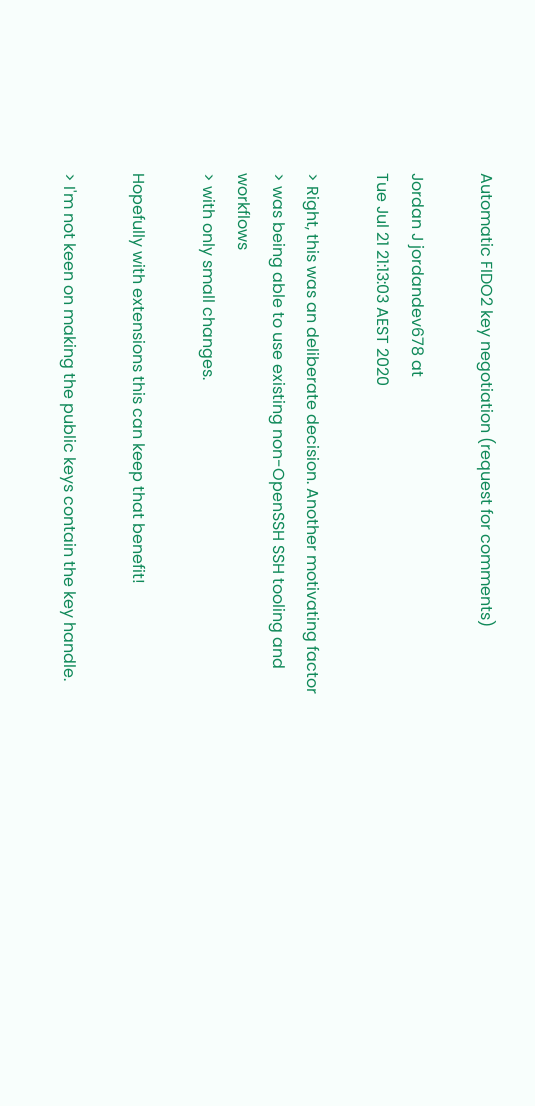Automatic FIDO2 key negotiation (request for comments)

Jordan J jordandev678 at
Tue Jul 21 21:13:03 AEST 2020

> Right, this was an deliberate decision. Another motivating factor
> was being able to use existing non-OpenSSH SSH tooling and workflows
> with only small changes.

Hopefully with extensions this can keep that benefit!

> I'm not keen on making the public keys contain the key handle.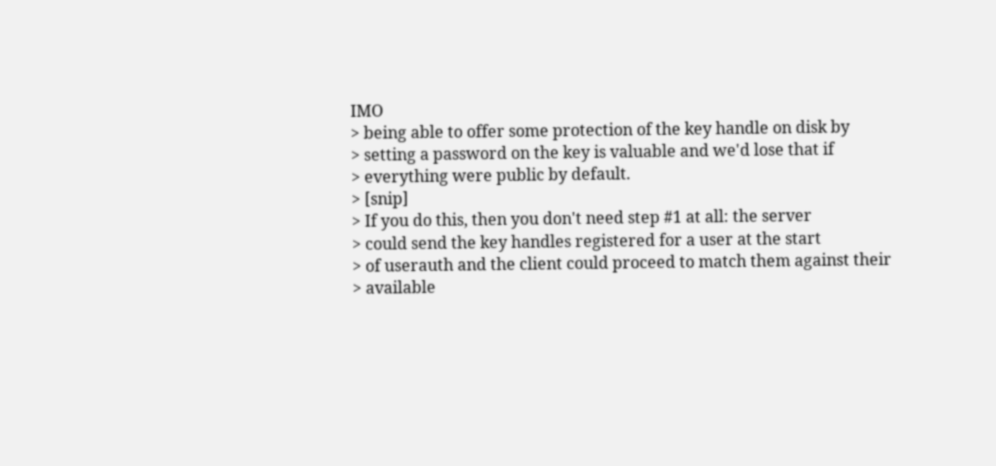IMO
> being able to offer some protection of the key handle on disk by
> setting a password on the key is valuable and we'd lose that if
> everything were public by default.
> [snip]
> If you do this, then you don't need step #1 at all: the server
> could send the key handles registered for a user at the start
> of userauth and the client could proceed to match them against their
> available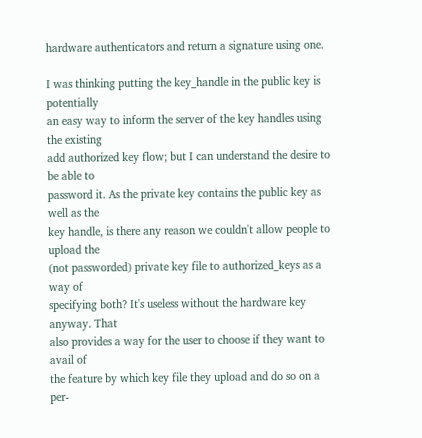hardware authenticators and return a signature using one.

I was thinking putting the key_handle in the public key is potentially
an easy way to inform the server of the key handles using the existing
add authorized key flow; but I can understand the desire to be able to
password it. As the private key contains the public key as well as the
key handle, is there any reason we couldn't allow people to upload the
(not passworded) private key file to authorized_keys as a way of
specifying both? It's useless without the hardware key anyway. That
also provides a way for the user to choose if they want to avail of
the feature by which key file they upload and do so on a per-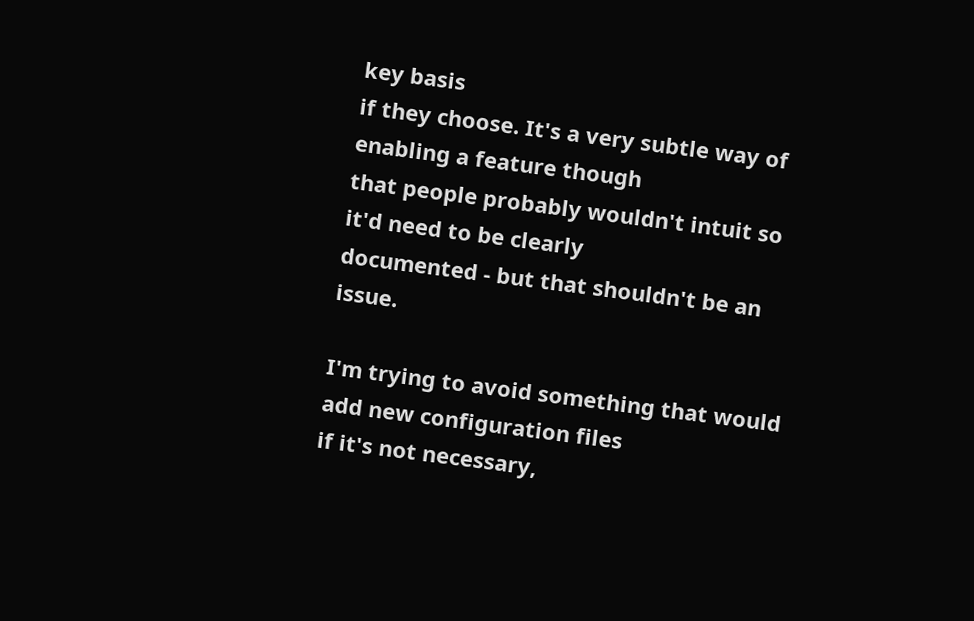key basis
if they choose. It's a very subtle way of enabling a feature though
that people probably wouldn't intuit so it'd need to be clearly
documented - but that shouldn't be an issue.

I'm trying to avoid something that would add new configuration files
if it's not necessary,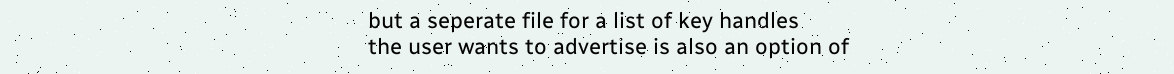but a seperate file for a list of key handles
the user wants to advertise is also an option of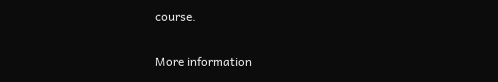course.

More information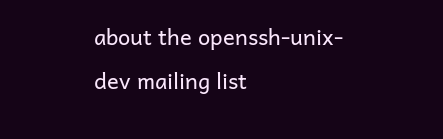about the openssh-unix-dev mailing list